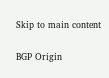Skip to main content

BGP Origin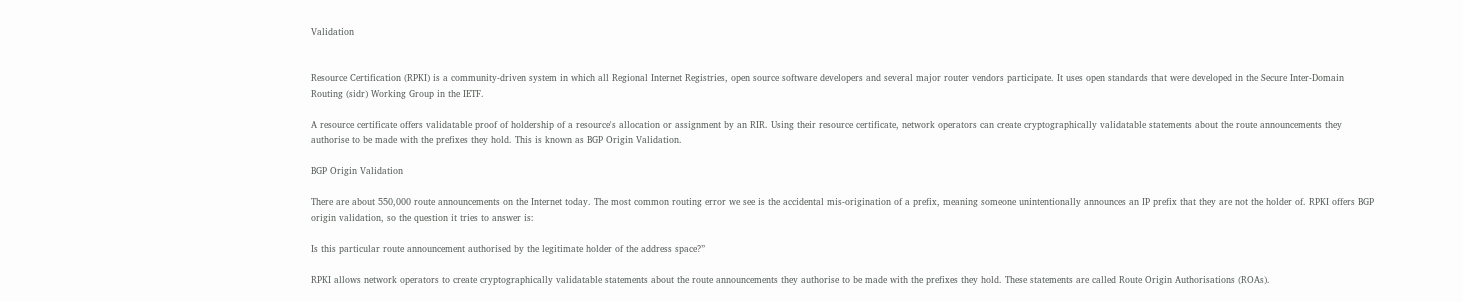Validation


Resource Certification (RPKI) is a community-driven system in which all Regional Internet Registries, open source software developers and several major router vendors participate. It uses open standards that were developed in the Secure Inter-Domain Routing (sidr) Working Group in the IETF.

A resource certificate offers validatable proof of holdership of a resource's allocation or assignment by an RIR. Using their resource certificate, network operators can create cryptographically validatable statements about the route announcements they authorise to be made with the prefixes they hold. This is known as BGP Origin Validation.

BGP Origin Validation

There are about 550,000 route announcements on the Internet today. The most common routing error we see is the accidental mis-origination of a prefix, meaning someone unintentionally announces an IP prefix that they are not the holder of. RPKI offers BGP origin validation, so the question it tries to answer is:

Is this particular route announcement authorised by the legitimate holder of the address space?”

RPKI allows network operators to create cryptographically validatable statements about the route announcements they authorise to be made with the prefixes they hold. These statements are called Route Origin Authorisations (ROAs).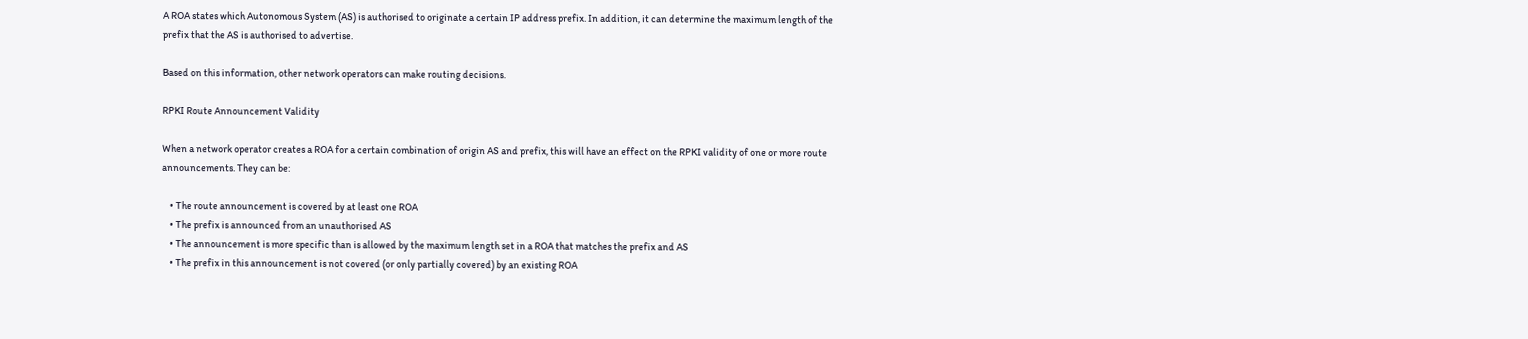A ROA states which Autonomous System (AS) is authorised to originate a certain IP address prefix. In addition, it can determine the maximum length of the prefix that the AS is authorised to advertise.

Based on this information, other network operators can make routing decisions.

RPKI Route Announcement Validity

When a network operator creates a ROA for a certain combination of origin AS and prefix, this will have an effect on the RPKI validity of one or more route announcements. They can be:

    • The route announcement is covered by at least one ROA
    • The prefix is announced from an unauthorised AS
    • The announcement is more specific than is allowed by the maximum length set in a ROA that matches the prefix and AS
    • The prefix in this announcement is not covered (or only partially covered) by an existing ROA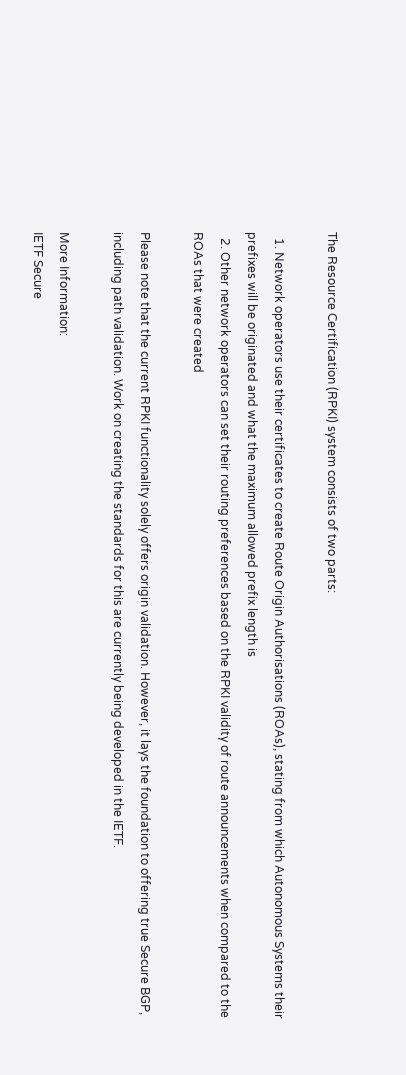The Resource Certification (RPKI) system consists of two parts:

  1. Network operators use their certificates to create Route Origin Authorisations (ROAs), stating from which Autonomous Systems their prefixes will be originated and what the maximum allowed prefix length is
  2. Other network operators can set their routing preferences based on the RPKI validity of route announcements when compared to the ROAs that were created

Please note that the current RPKI functionality solely offers origin validation. However, it lays the foundation to offering true Secure BGP, including path validation. Work on creating the standards for this are currently being developed in the IETF.

More Information:
IETF Secure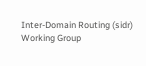Inter-Domain Routing (sidr) Working Group